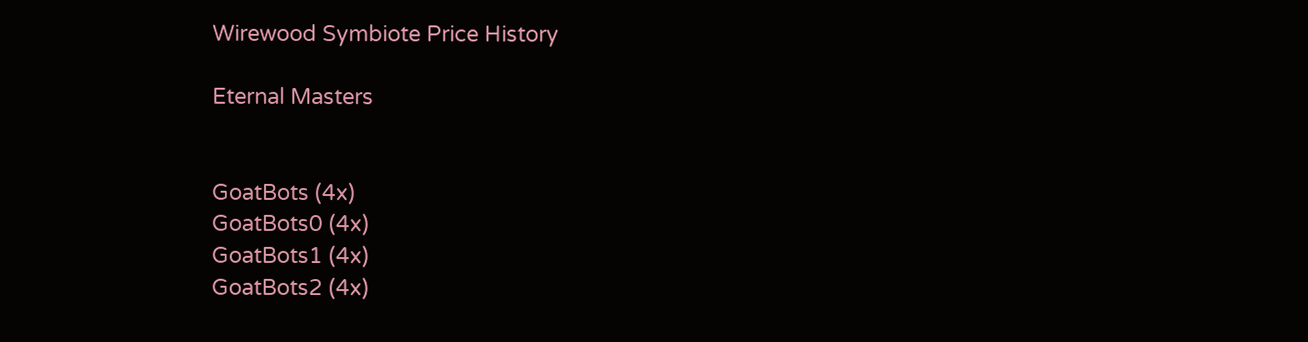Wirewood Symbiote Price History

Eternal Masters


GoatBots (4x)
GoatBots0 (4x)
GoatBots1 (4x)
GoatBots2 (4x)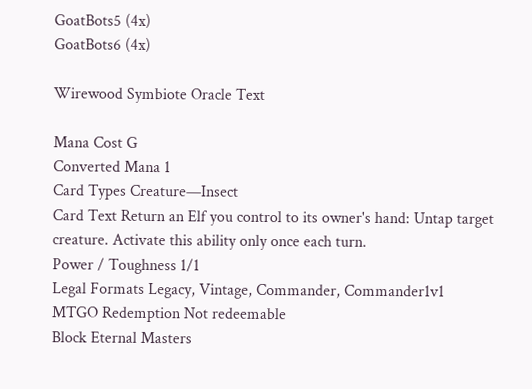GoatBots5 (4x)
GoatBots6 (4x)

Wirewood Symbiote Oracle Text

Mana Cost G
Converted Mana 1
Card Types Creature—Insect
Card Text Return an Elf you control to its owner's hand: Untap target creature. Activate this ability only once each turn.
Power / Toughness 1/1
Legal Formats Legacy, Vintage, Commander, Commander1v1
MTGO Redemption Not redeemable
Block Eternal Masters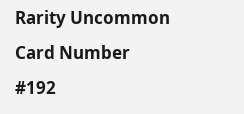Rarity Uncommon
Card Number #192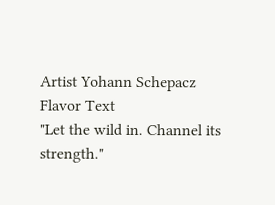Artist Yohann Schepacz
Flavor Text
"Let the wild in. Channel its strength."